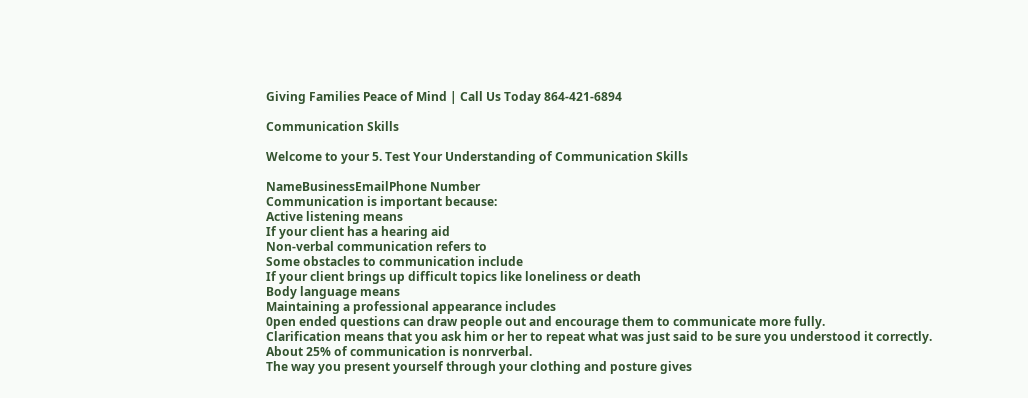Giving Families Peace of Mind | Call Us Today 864-421-6894

Communication Skills

Welcome to your 5. Test Your Understanding of Communication Skills

NameBusinessEmailPhone Number
Communication is important because:
Active listening means
If your client has a hearing aid
Non-verbal communication refers to
Some obstacles to communication include
If your client brings up difficult topics like loneliness or death
Body language means
Maintaining a professional appearance includes
0pen ended questions can draw people out and encourage them to communicate more fully.
Clarification means that you ask him or her to repeat what was just said to be sure you understood it correctly.
About 25% of communication is nonrverbal.
The way you present yourself through your clothing and posture gives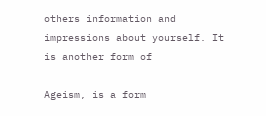others information and impressions about yourself. It is another form of

Ageism, is a form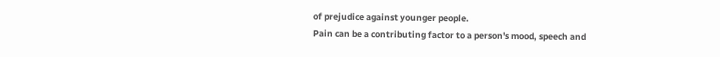of prejudice against younger people.
Pain can be a contributing factor to a person's mood, speech and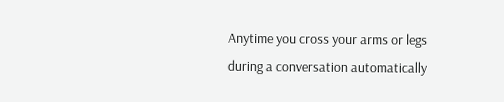Anytime you cross your arms or legs during a conversation automatically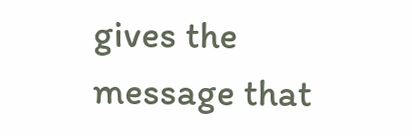gives the message that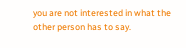you are not interested in what the other person has to say.